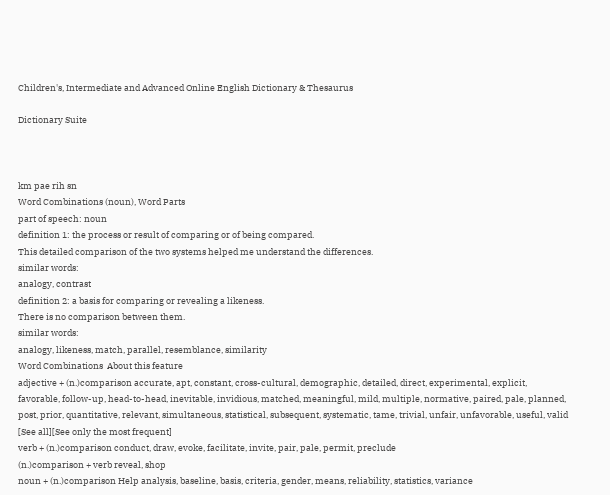Children's, Intermediate and Advanced Online English Dictionary & Thesaurus

Dictionary Suite



km pae rih sn
Word Combinations (noun), Word Parts
part of speech: noun
definition 1: the process or result of comparing or of being compared.
This detailed comparison of the two systems helped me understand the differences.
similar words:
analogy, contrast
definition 2: a basis for comparing or revealing a likeness.
There is no comparison between them.
similar words:
analogy, likeness, match, parallel, resemblance, similarity
Word Combinations  About this feature
adjective + (n.)comparison accurate, apt, constant, cross-cultural, demographic, detailed, direct, experimental, explicit, favorable, follow-up, head-to-head, inevitable, invidious, matched, meaningful, mild, multiple, normative, paired, pale, planned, post, prior, quantitative, relevant, simultaneous, statistical, subsequent, systematic, tame, trivial, unfair, unfavorable, useful, valid  [See all][See only the most frequent]
verb + (n.)comparison conduct, draw, evoke, facilitate, invite, pair, pale, permit, preclude
(n.)comparison + verb reveal, shop
noun + (n.)comparison Help analysis, baseline, basis, criteria, gender, means, reliability, statistics, variance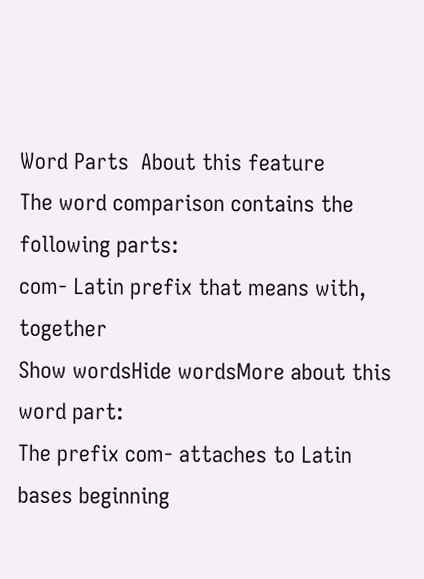Word Parts  About this feature
The word comparison contains the following parts:
com- Latin prefix that means with, together
Show wordsHide wordsMore about this word part:
The prefix com- attaches to Latin bases beginning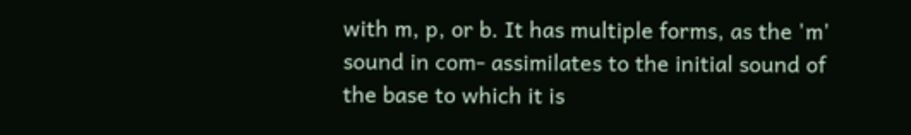with m, p, or b. It has multiple forms, as the 'm' sound in com- assimilates to the initial sound of the base to which it is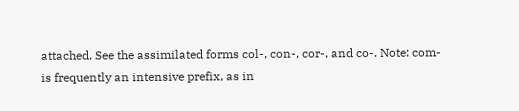attached. See the assimilated forms col-, con-, cor-, and co-. Note: com- is frequently an intensive prefix, as in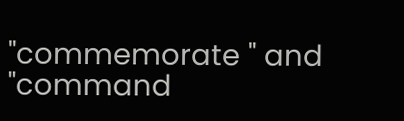"commemorate " and "command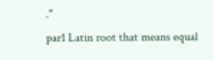."
par1 Latin root that means equal